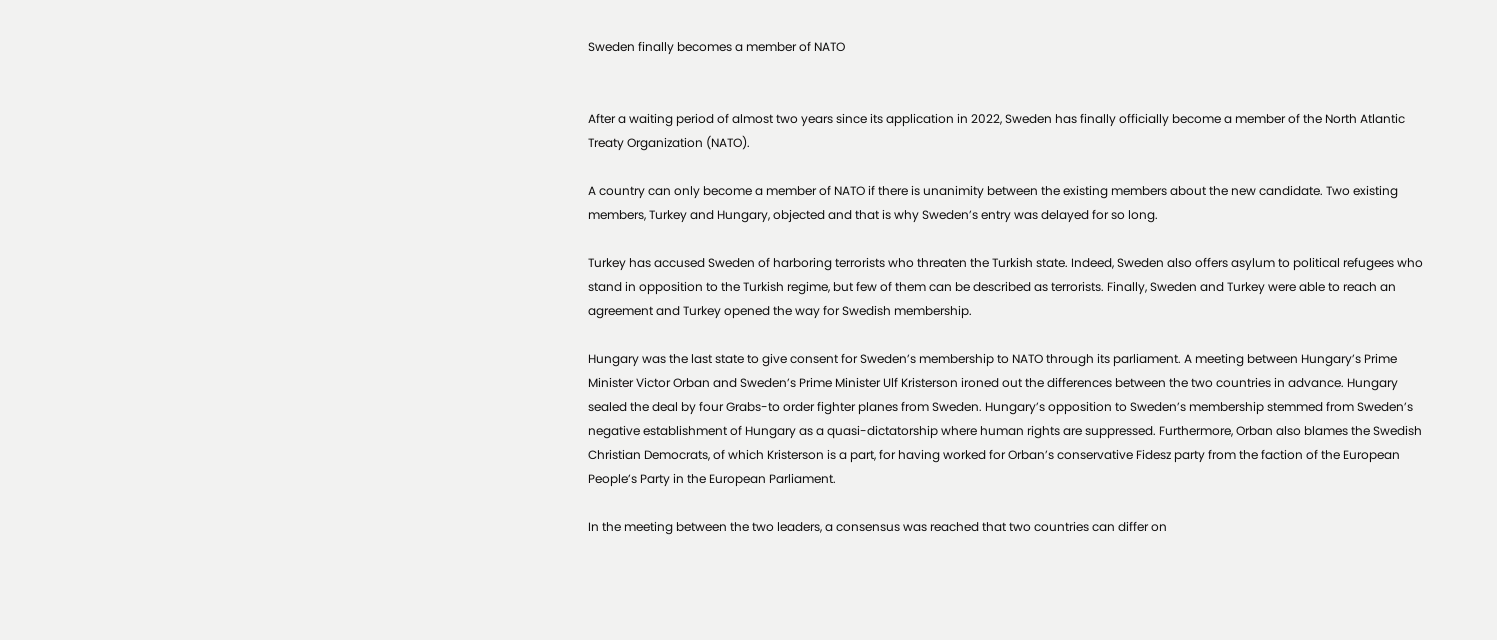Sweden finally becomes a member of NATO


After a waiting period of almost two years since its application in 2022, Sweden has finally officially become a member of the North Atlantic Treaty Organization (NATO).

A country can only become a member of NATO if there is unanimity between the existing members about the new candidate. Two existing members, Turkey and Hungary, objected and that is why Sweden’s entry was delayed for so long.

Turkey has accused Sweden of harboring terrorists who threaten the Turkish state. Indeed, Sweden also offers asylum to political refugees who stand in opposition to the Turkish regime, but few of them can be described as terrorists. Finally, Sweden and Turkey were able to reach an agreement and Turkey opened the way for Swedish membership.

Hungary was the last state to give consent for Sweden’s membership to NATO through its parliament. A meeting between Hungary’s Prime Minister Victor Orban and Sweden’s Prime Minister Ulf Kristerson ironed out the differences between the two countries in advance. Hungary sealed the deal by four Grabs-to order fighter planes from Sweden. Hungary’s opposition to Sweden’s membership stemmed from Sweden’s negative establishment of Hungary as a quasi-dictatorship where human rights are suppressed. Furthermore, Orban also blames the Swedish Christian Democrats, of which Kristerson is a part, for having worked for Orban’s conservative Fidesz party from the faction of the European People’s Party in the European Parliament.

In the meeting between the two leaders, a consensus was reached that two countries can differ on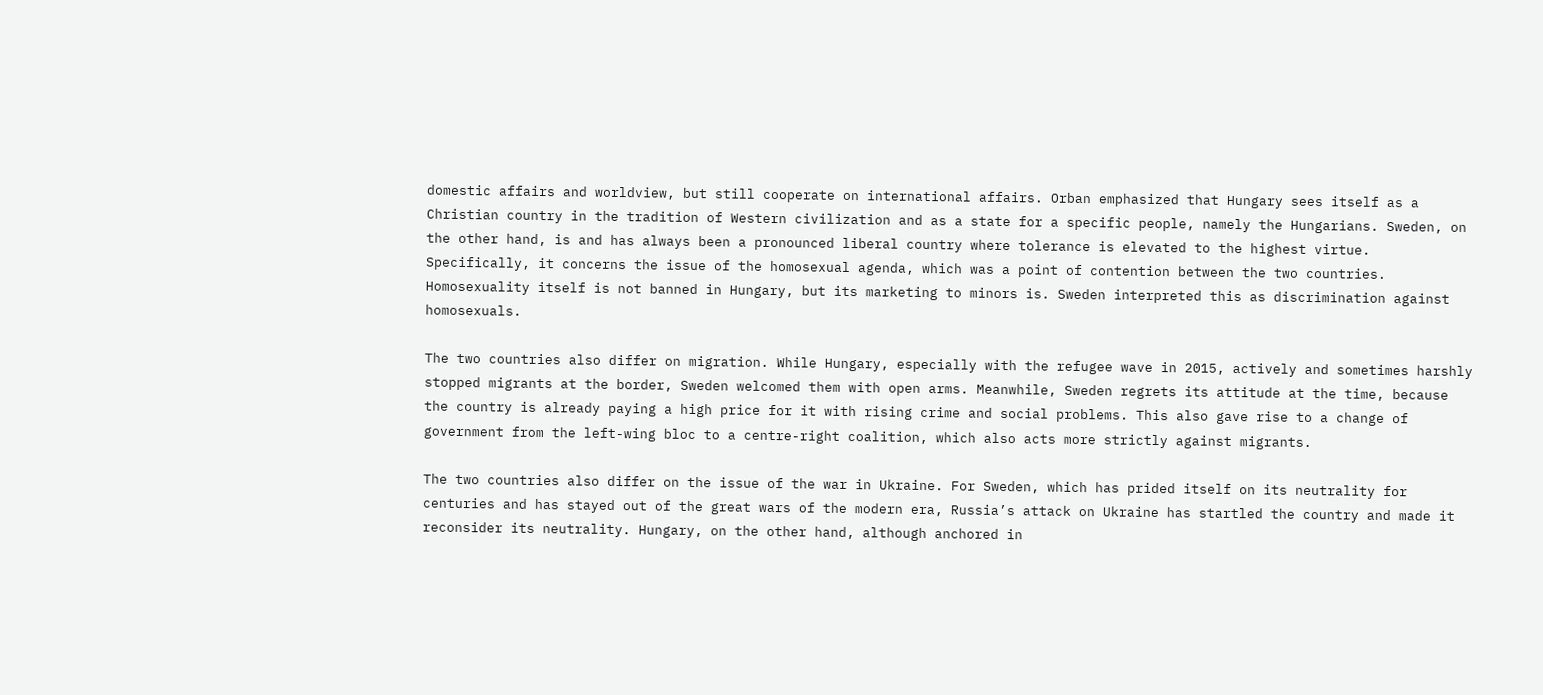domestic affairs and worldview, but still cooperate on international affairs. Orban emphasized that Hungary sees itself as a Christian country in the tradition of Western civilization and as a state for a specific people, namely the Hungarians. Sweden, on the other hand, is and has always been a pronounced liberal country where tolerance is elevated to the highest virtue. Specifically, it concerns the issue of the homosexual agenda, which was a point of contention between the two countries. Homosexuality itself is not banned in Hungary, but its marketing to minors is. Sweden interpreted this as discrimination against homosexuals.

The two countries also differ on migration. While Hungary, especially with the refugee wave in 2015, actively and sometimes harshly stopped migrants at the border, Sweden welcomed them with open arms. Meanwhile, Sweden regrets its attitude at the time, because the country is already paying a high price for it with rising crime and social problems. This also gave rise to a change of government from the left-wing bloc to a centre-right coalition, which also acts more strictly against migrants.

The two countries also differ on the issue of the war in Ukraine. For Sweden, which has prided itself on its neutrality for centuries and has stayed out of the great wars of the modern era, Russia’s attack on Ukraine has startled the country and made it reconsider its neutrality. Hungary, on the other hand, although anchored in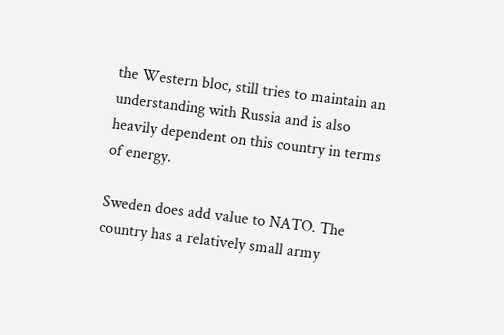the Western bloc, still tries to maintain an understanding with Russia and is also heavily dependent on this country in terms of energy.

Sweden does add value to NATO. The country has a relatively small army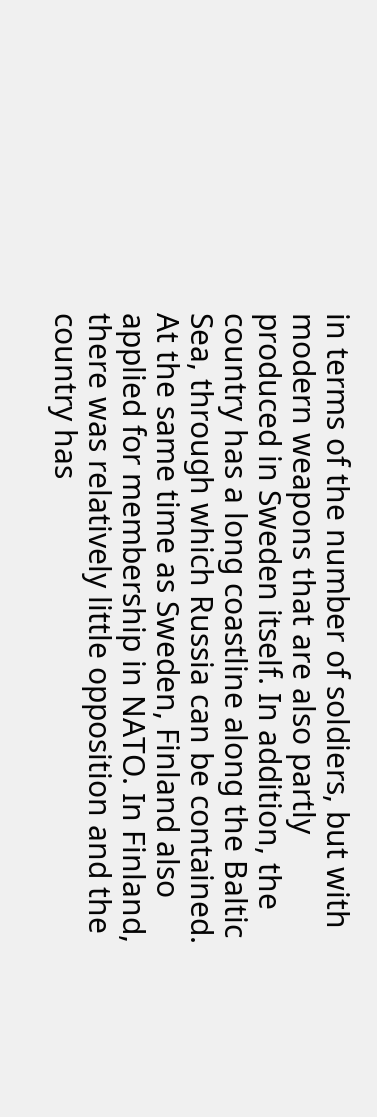in terms of the number of soldiers, but with modern weapons that are also partly produced in Sweden itself. In addition, the country has a long coastline along the Baltic Sea, through which Russia can be contained. At the same time as Sweden, Finland also applied for membership in NATO. In Finland, there was relatively little opposition and the country has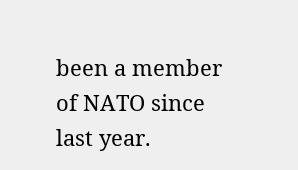been a member of NATO since last year.